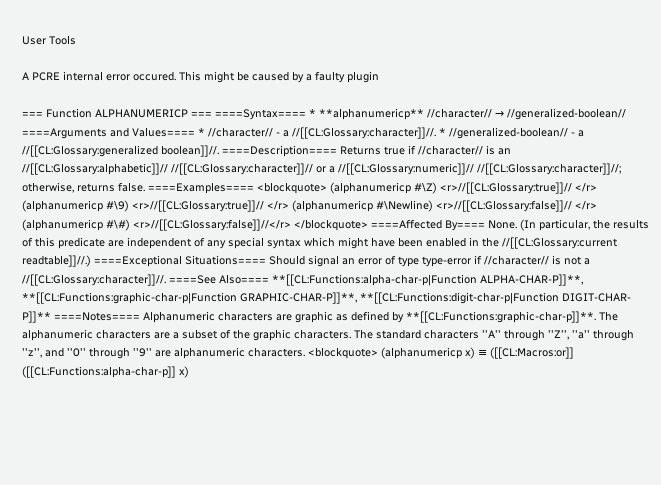User Tools

A PCRE internal error occured. This might be caused by a faulty plugin

=== Function ALPHANUMERICP === ====Syntax==== * **alphanumericp** //character// → //generalized-boolean// ====Arguments and Values==== * //character// - a //[[CL:Glossary:character]]//. * //generalized-boolean// - a //[[CL:Glossary:generalized boolean]]//. ====Description==== Returns true if //character// is an //[[CL:Glossary:alphabetic]]// //[[CL:Glossary:character]]// or a //[[CL:Glossary:numeric]]// //[[CL:Glossary:character]]//; otherwise, returns false. ====Examples==== <blockquote> (alphanumericp #\Z) <r>//[[CL:Glossary:true]]// </r> (alphanumericp #\9) <r>//[[CL:Glossary:true]]// </r> (alphanumericp #\Newline) <r>//[[CL:Glossary:false]]// </r> (alphanumericp #\#) <r>//[[CL:Glossary:false]]//</r> </blockquote> ====Affected By==== None. (In particular, the results of this predicate are independent of any special syntax which might have been enabled in the //[[CL:Glossary:current readtable]]//.) ====Exceptional Situations==== Should signal an error of type type-error if //character// is not a //[[CL:Glossary:character]]//. ====See Also==== **[[CL:Functions:alpha-char-p|Function ALPHA-CHAR-P]]**, **[[CL:Functions:graphic-char-p|Function GRAPHIC-CHAR-P]]**, **[[CL:Functions:digit-char-p|Function DIGIT-CHAR-P]]** ====Notes==== Alphanumeric characters are graphic as defined by **[[CL:Functions:graphic-char-p]]**. The alphanumeric characters are a subset of the graphic characters. The standard characters ''A'' through ''Z'', ''a'' through ''z'', and ''0'' through ''9'' are alphanumeric characters. <blockquote> (alphanumericp x) ≡ ([[CL:Macros:or]] ([[CL:Functions:alpha-char-p]] x)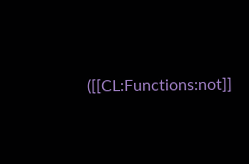([[CL:Functions:not]]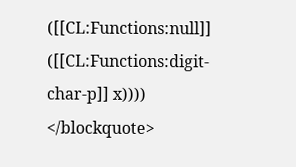([[CL:Functions:null]] ([[CL:Functions:digit-char-p]] x)))) </blockquote>